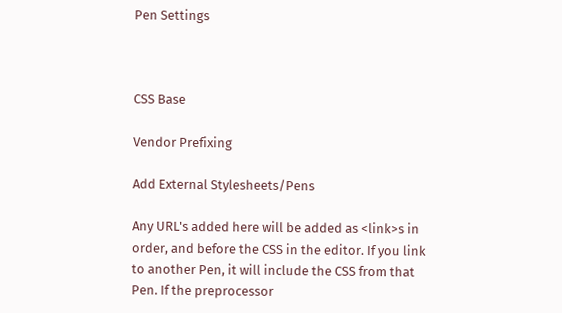Pen Settings



CSS Base

Vendor Prefixing

Add External Stylesheets/Pens

Any URL's added here will be added as <link>s in order, and before the CSS in the editor. If you link to another Pen, it will include the CSS from that Pen. If the preprocessor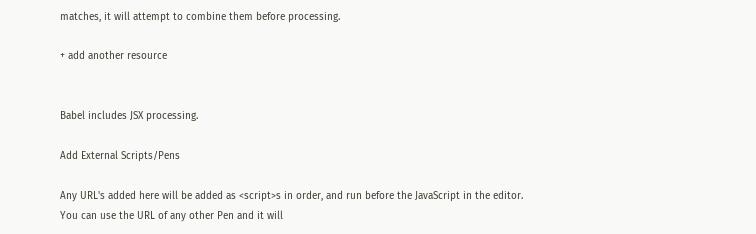matches, it will attempt to combine them before processing.

+ add another resource


Babel includes JSX processing.

Add External Scripts/Pens

Any URL's added here will be added as <script>s in order, and run before the JavaScript in the editor. You can use the URL of any other Pen and it will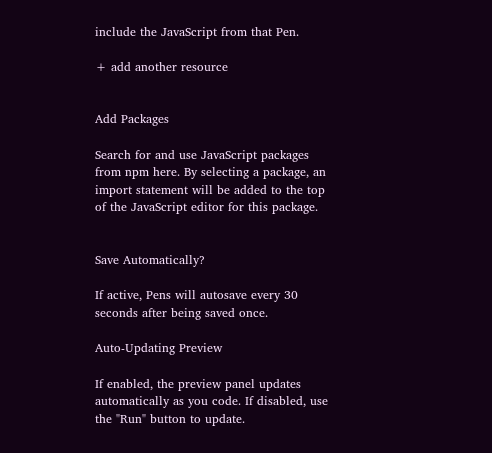include the JavaScript from that Pen.

+ add another resource


Add Packages

Search for and use JavaScript packages from npm here. By selecting a package, an import statement will be added to the top of the JavaScript editor for this package.


Save Automatically?

If active, Pens will autosave every 30 seconds after being saved once.

Auto-Updating Preview

If enabled, the preview panel updates automatically as you code. If disabled, use the "Run" button to update.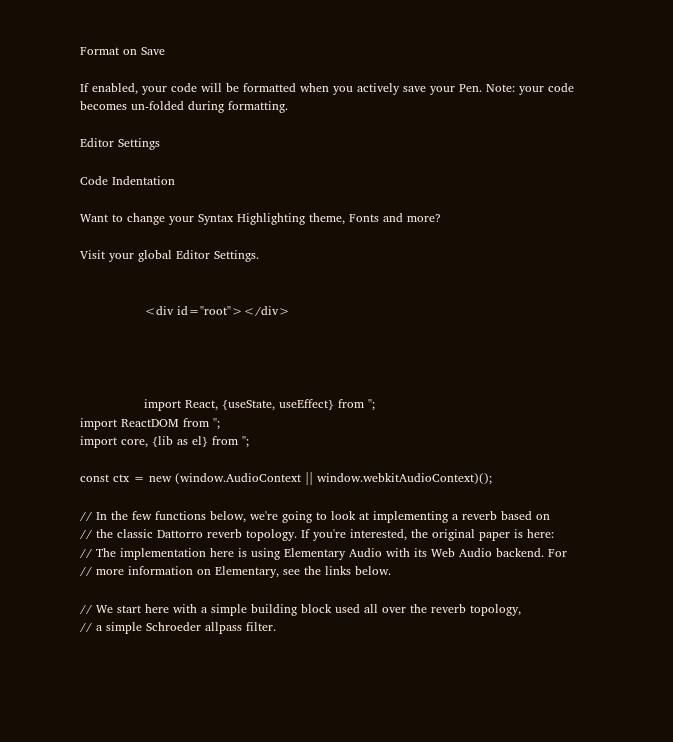Format on Save

If enabled, your code will be formatted when you actively save your Pen. Note: your code becomes un-folded during formatting.

Editor Settings

Code Indentation

Want to change your Syntax Highlighting theme, Fonts and more?

Visit your global Editor Settings.


                <div id="root"></div>




                import React, {useState, useEffect} from '';
import ReactDOM from '';
import core, {lib as el} from '';

const ctx = new (window.AudioContext || window.webkitAudioContext)();

// In the few functions below, we're going to look at implementing a reverb based on
// the classic Dattorro reverb topology. If you're interested, the original paper is here:
// The implementation here is using Elementary Audio with its Web Audio backend. For
// more information on Elementary, see the links below.

// We start here with a simple building block used all over the reverb topology,
// a simple Schroeder allpass filter.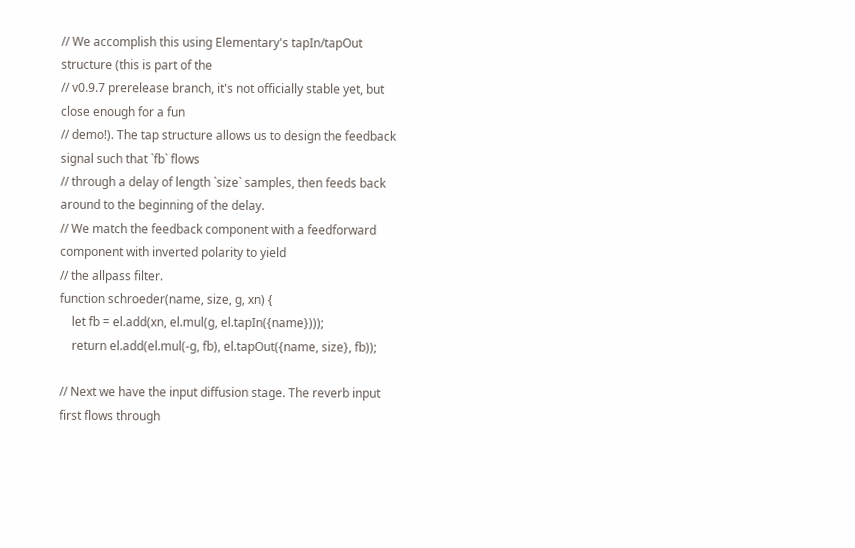// We accomplish this using Elementary's tapIn/tapOut structure (this is part of the
// v0.9.7 prerelease branch, it's not officially stable yet, but close enough for a fun
// demo!). The tap structure allows us to design the feedback signal such that `fb` flows
// through a delay of length `size` samples, then feeds back around to the beginning of the delay.
// We match the feedback component with a feedforward component with inverted polarity to yield
// the allpass filter.
function schroeder(name, size, g, xn) {
    let fb = el.add(xn, el.mul(g, el.tapIn({name})));
    return el.add(el.mul(-g, fb), el.tapOut({name, size}, fb));

// Next we have the input diffusion stage. The reverb input first flows through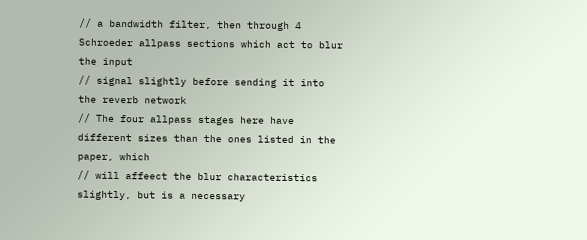// a bandwidth filter, then through 4 Schroeder allpass sections which act to blur the input
// signal slightly before sending it into the reverb network
// The four allpass stages here have different sizes than the ones listed in the paper, which
// will affeect the blur characteristics slightly, but is a necessary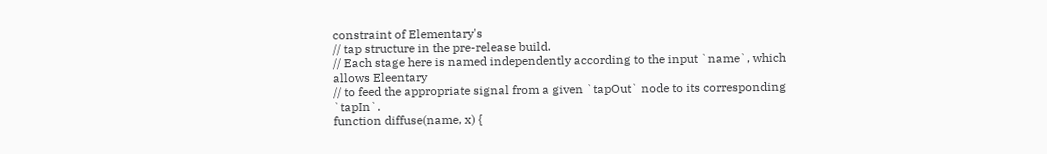constraint of Elementary's
// tap structure in the pre-release build.
// Each stage here is named independently according to the input `name`, which allows Eleentary
// to feed the appropriate signal from a given `tapOut` node to its corresponding `tapIn`.
function diffuse(name, x) {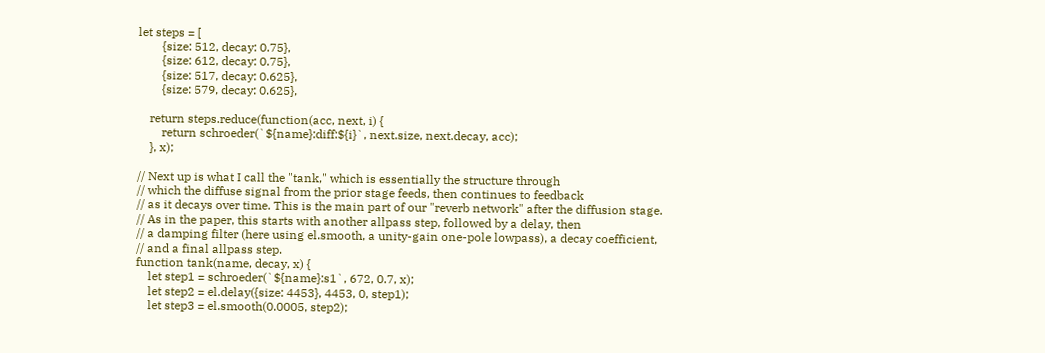let steps = [
        {size: 512, decay: 0.75},
        {size: 612, decay: 0.75},
        {size: 517, decay: 0.625},
        {size: 579, decay: 0.625},

    return steps.reduce(function(acc, next, i) {
        return schroeder(`${name}:diff:${i}`, next.size, next.decay, acc);
    }, x);

// Next up is what I call the "tank," which is essentially the structure through
// which the diffuse signal from the prior stage feeds, then continues to feedback
// as it decays over time. This is the main part of our "reverb network" after the diffusion stage.
// As in the paper, this starts with another allpass step, followed by a delay, then
// a damping filter (here using el.smooth, a unity-gain one-pole lowpass), a decay coefficient,
// and a final allpass step.
function tank(name, decay, x) {
    let step1 = schroeder(`${name}:s1`, 672, 0.7, x);
    let step2 = el.delay({size: 4453}, 4453, 0, step1);
    let step3 = el.smooth(0.0005, step2);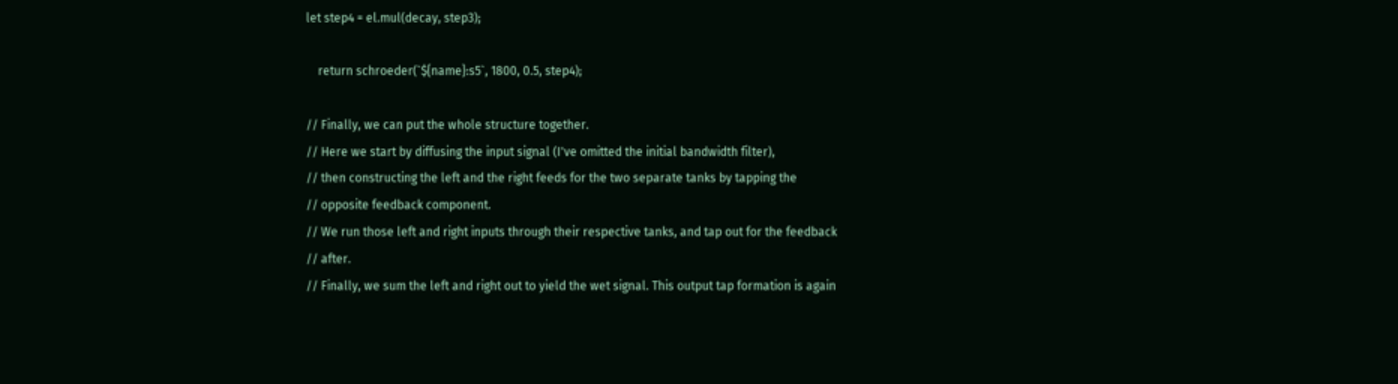let step4 = el.mul(decay, step3);

    return schroeder(`${name}:s5`, 1800, 0.5, step4);

// Finally, we can put the whole structure together.
// Here we start by diffusing the input signal (I've omitted the initial bandwidth filter),
// then constructing the left and the right feeds for the two separate tanks by tapping the
// opposite feedback component.
// We run those left and right inputs through their respective tanks, and tap out for the feedback
// after.
// Finally, we sum the left and right out to yield the wet signal. This output tap formation is again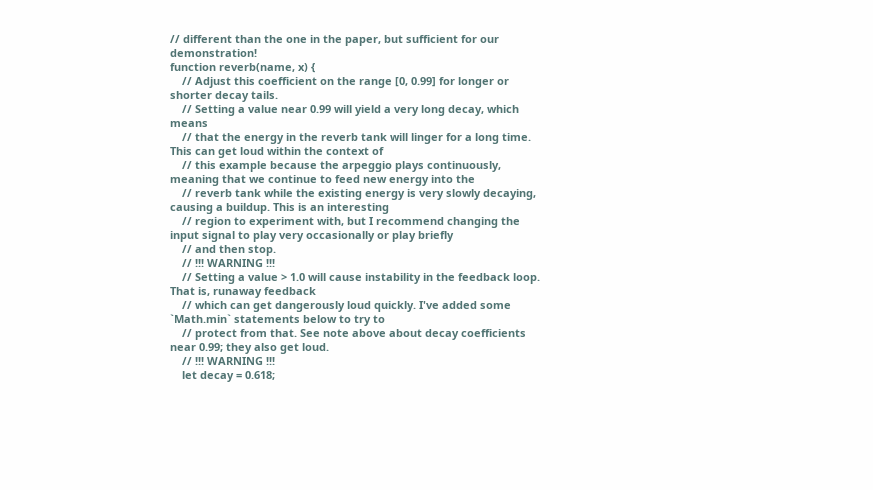// different than the one in the paper, but sufficient for our demonstration!
function reverb(name, x) {
    // Adjust this coefficient on the range [0, 0.99] for longer or shorter decay tails.
    // Setting a value near 0.99 will yield a very long decay, which means
    // that the energy in the reverb tank will linger for a long time. This can get loud within the context of
    // this example because the arpeggio plays continuously, meaning that we continue to feed new energy into the
    // reverb tank while the existing energy is very slowly decaying, causing a buildup. This is an interesting
    // region to experiment with, but I recommend changing the input signal to play very occasionally or play briefly
    // and then stop.
    // !!! WARNING !!!
    // Setting a value > 1.0 will cause instability in the feedback loop. That is, runaway feedback
    // which can get dangerously loud quickly. I've added some `Math.min` statements below to try to
    // protect from that. See note above about decay coefficients near 0.99; they also get loud.
    // !!! WARNING !!!
    let decay = 0.618;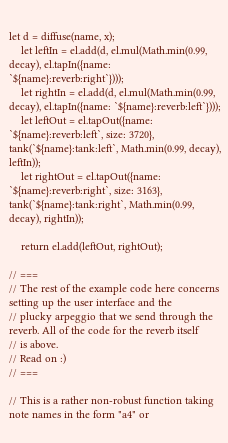let d = diffuse(name, x);
    let leftIn = el.add(d, el.mul(Math.min(0.99, decay), el.tapIn({name: `${name}:reverb:right`})));
    let rightIn = el.add(d, el.mul(Math.min(0.99, decay), el.tapIn({name: `${name}:reverb:left`})));
    let leftOut = el.tapOut({name: `${name}:reverb:left`, size: 3720}, tank(`${name}:tank:left`, Math.min(0.99, decay), leftIn));
    let rightOut = el.tapOut({name: `${name}:reverb:right`, size: 3163}, tank(`${name}:tank:right`, Math.min(0.99, decay), rightIn));

    return el.add(leftOut, rightOut);

// ===
// The rest of the example code here concerns setting up the user interface and the
// plucky arpeggio that we send through the reverb. All of the code for the reverb itself
// is above.
// Read on :)
// ===

// This is a rather non-robust function taking note names in the form "a4" or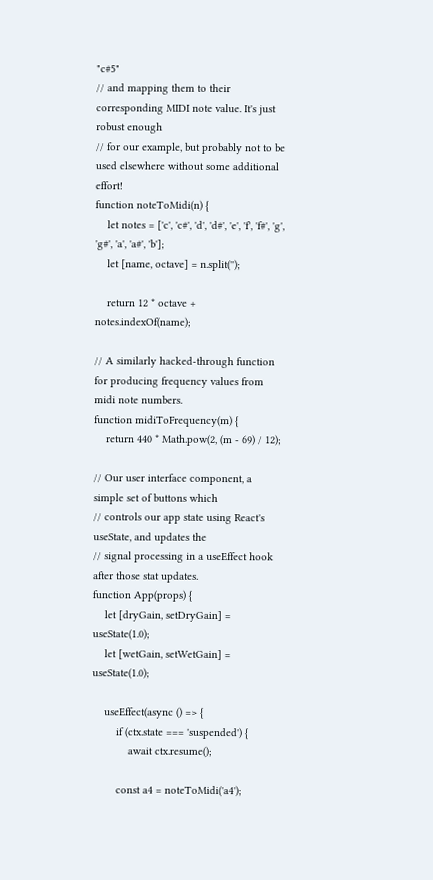"c#5"
// and mapping them to their corresponding MIDI note value. It's just robust enough
// for our example, but probably not to be used elsewhere without some additional effort!
function noteToMidi(n) {
    let notes = ['c', 'c#', 'd', 'd#', 'e', 'f', 'f#', 'g', 'g#', 'a', 'a#', 'b'];
    let [name, octave] = n.split('');

    return 12 * octave + notes.indexOf(name);

// A similarly hacked-through function for producing frequency values from midi note numbers.
function midiToFrequency(m) {
    return 440 * Math.pow(2, (m - 69) / 12);

// Our user interface component, a simple set of buttons which
// controls our app state using React's useState, and updates the
// signal processing in a useEffect hook after those stat updates.
function App(props) {
    let [dryGain, setDryGain] = useState(1.0);
    let [wetGain, setWetGain] = useState(1.0);

    useEffect(async () => {
        if (ctx.state === 'suspended') {
            await ctx.resume();

        const a4 = noteToMidi('a4');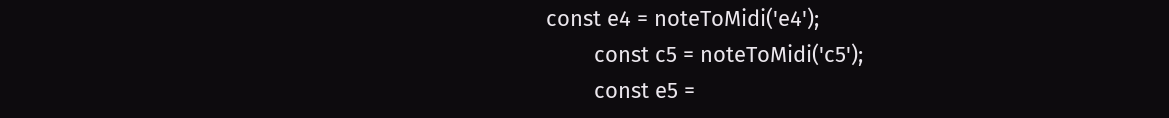const e4 = noteToMidi('e4');
        const c5 = noteToMidi('c5');
        const e5 =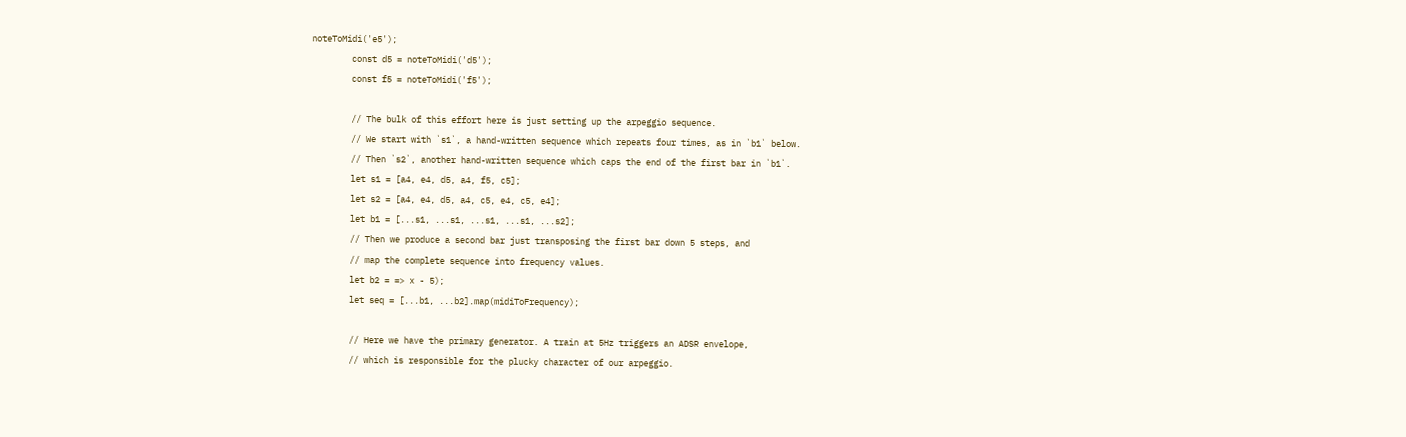noteToMidi('e5');
        const d5 = noteToMidi('d5');
        const f5 = noteToMidi('f5');

        // The bulk of this effort here is just setting up the arpeggio sequence.
        // We start with `s1`, a hand-written sequence which repeats four times, as in `b1` below.
        // Then `s2`, another hand-written sequence which caps the end of the first bar in `b1`.
        let s1 = [a4, e4, d5, a4, f5, c5];
        let s2 = [a4, e4, d5, a4, c5, e4, c5, e4];
        let b1 = [...s1, ...s1, ...s1, ...s1, ...s2];
        // Then we produce a second bar just transposing the first bar down 5 steps, and
        // map the complete sequence into frequency values.
        let b2 = => x - 5);
        let seq = [...b1, ...b2].map(midiToFrequency);

        // Here we have the primary generator. A train at 5Hz triggers an ADSR envelope,
        // which is responsible for the plucky character of our arpeggio.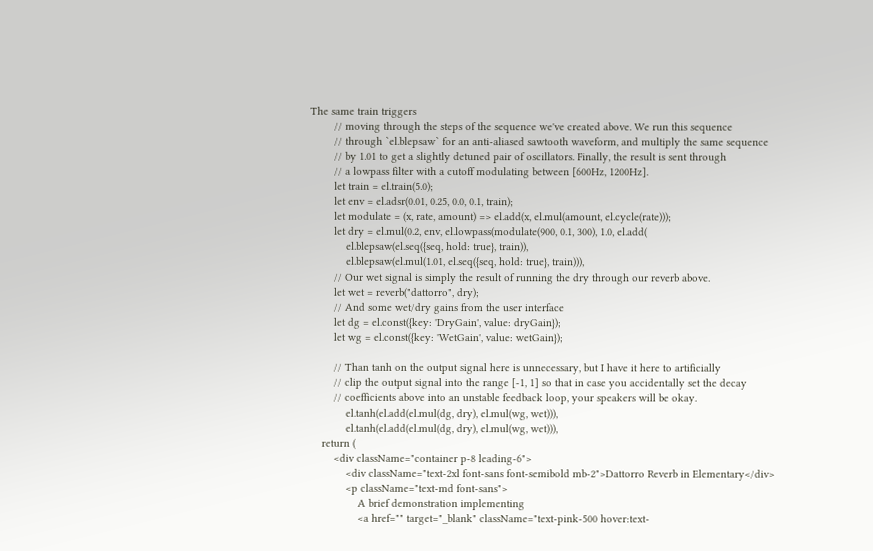The same train triggers
        // moving through the steps of the sequence we've created above. We run this sequence
        // through `el.blepsaw` for an anti-aliased sawtooth waveform, and multiply the same sequence
        // by 1.01 to get a slightly detuned pair of oscillators. Finally, the result is sent through
        // a lowpass filter with a cutoff modulating between [600Hz, 1200Hz].
        let train = el.train(5.0);
        let env = el.adsr(0.01, 0.25, 0.0, 0.1, train);
        let modulate = (x, rate, amount) => el.add(x, el.mul(amount, el.cycle(rate)));
        let dry = el.mul(0.2, env, el.lowpass(modulate(900, 0.1, 300), 1.0, el.add(
            el.blepsaw(el.seq({seq, hold: true}, train)),
            el.blepsaw(el.mul(1.01, el.seq({seq, hold: true}, train))),
        // Our wet signal is simply the result of running the dry through our reverb above.
        let wet = reverb("dattorro", dry);
        // And some wet/dry gains from the user interface
        let dg = el.const({key: 'DryGain', value: dryGain});
        let wg = el.const({key: 'WetGain', value: wetGain});

        // Than tanh on the output signal here is unnecessary, but I have it here to artificially
        // clip the output signal into the range [-1, 1] so that in case you accidentally set the decay
        // coefficients above into an unstable feedback loop, your speakers will be okay.
            el.tanh(el.add(el.mul(dg, dry), el.mul(wg, wet))),
            el.tanh(el.add(el.mul(dg, dry), el.mul(wg, wet))),
    return (
        <div className="container p-8 leading-6">
            <div className="text-2xl font-sans font-semibold mb-2">Dattorro Reverb in Elementary</div>
            <p className="text-md font-sans">
                A brief demonstration implementing
                <a href="" target="_blank" className="text-pink-500 hover:text-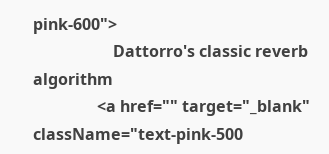pink-600">
                    Dattorro's classic reverb algorithm
                <a href="" target="_blank" className="text-pink-500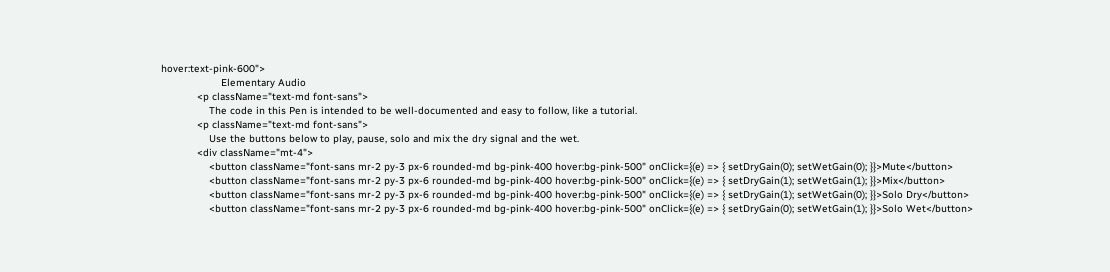hover:text-pink-600">
                    Elementary Audio
            <p className="text-md font-sans">
                The code in this Pen is intended to be well-documented and easy to follow, like a tutorial.
            <p className="text-md font-sans">
                Use the buttons below to play, pause, solo and mix the dry signal and the wet.
            <div className="mt-4">
                <button className="font-sans mr-2 py-3 px-6 rounded-md bg-pink-400 hover:bg-pink-500" onClick={(e) => { setDryGain(0); setWetGain(0); }}>Mute</button>
                <button className="font-sans mr-2 py-3 px-6 rounded-md bg-pink-400 hover:bg-pink-500" onClick={(e) => { setDryGain(1); setWetGain(1); }}>Mix</button>
                <button className="font-sans mr-2 py-3 px-6 rounded-md bg-pink-400 hover:bg-pink-500" onClick={(e) => { setDryGain(1); setWetGain(0); }}>Solo Dry</button>
                <button className="font-sans mr-2 py-3 px-6 rounded-md bg-pink-400 hover:bg-pink-500" onClick={(e) => { setDryGain(0); setWetGain(1); }}>Solo Wet</button>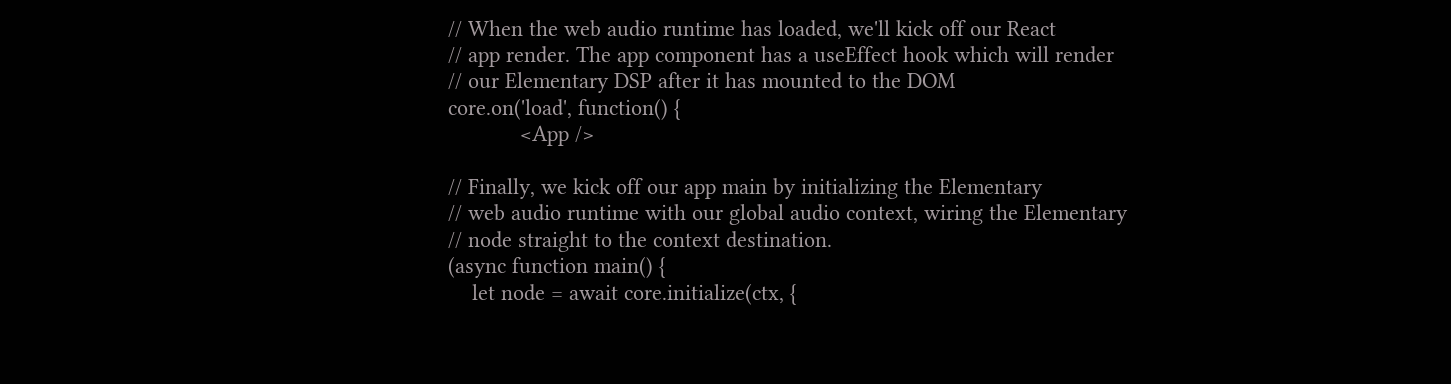// When the web audio runtime has loaded, we'll kick off our React
// app render. The app component has a useEffect hook which will render
// our Elementary DSP after it has mounted to the DOM
core.on('load', function() {
            <App />

// Finally, we kick off our app main by initializing the Elementary
// web audio runtime with our global audio context, wiring the Elementary
// node straight to the context destination.
(async function main() {
    let node = await core.initialize(ctx, {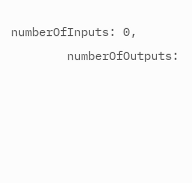numberOfInputs: 0,
        numberOfOutputs: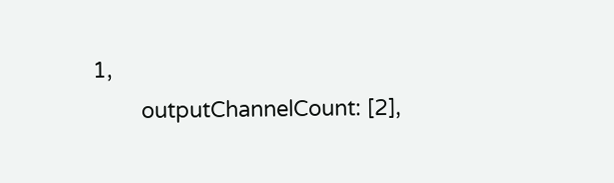1,
        outputChannelCount: [2],